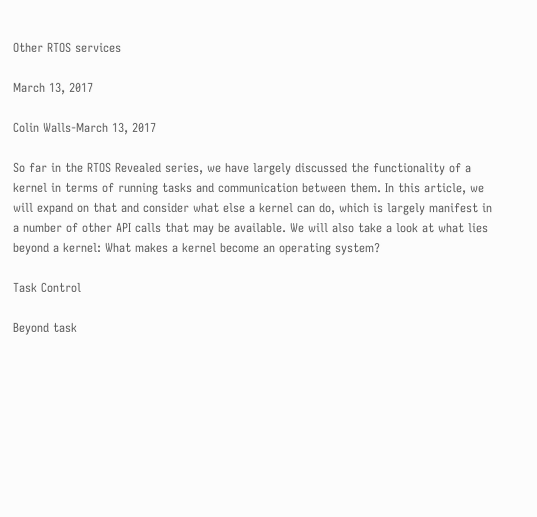Other RTOS services

March 13, 2017

Colin Walls-March 13, 2017

So far in the RTOS Revealed series, we have largely discussed the functionality of a kernel in terms of running tasks and communication between them. In this article, we will expand on that and consider what else a kernel can do, which is largely manifest in a number of other API calls that may be available. We will also take a look at what lies beyond a kernel: What makes a kernel become an operating system?

Task Control

Beyond task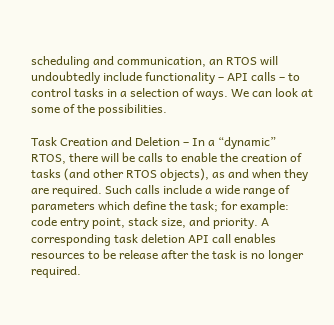scheduling and communication, an RTOS will undoubtedly include functionality – API calls – to control tasks in a selection of ways. We can look at some of the possibilities.

Task Creation and Deletion – In a “dynamic” RTOS, there will be calls to enable the creation of tasks (and other RTOS objects), as and when they are required. Such calls include a wide range of parameters which define the task; for example: code entry point, stack size, and priority. A corresponding task deletion API call enables resources to be release after the task is no longer required.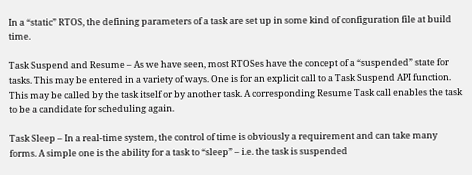In a “static” RTOS, the defining parameters of a task are set up in some kind of configuration file at build time.

Task Suspend and Resume – As we have seen, most RTOSes have the concept of a “suspended” state for tasks. This may be entered in a variety of ways. One is for an explicit call to a Task Suspend API function. This may be called by the task itself or by another task. A corresponding Resume Task call enables the task to be a candidate for scheduling again.

Task Sleep – In a real-time system, the control of time is obviously a requirement and can take many forms. A simple one is the ability for a task to “sleep” – i.e. the task is suspended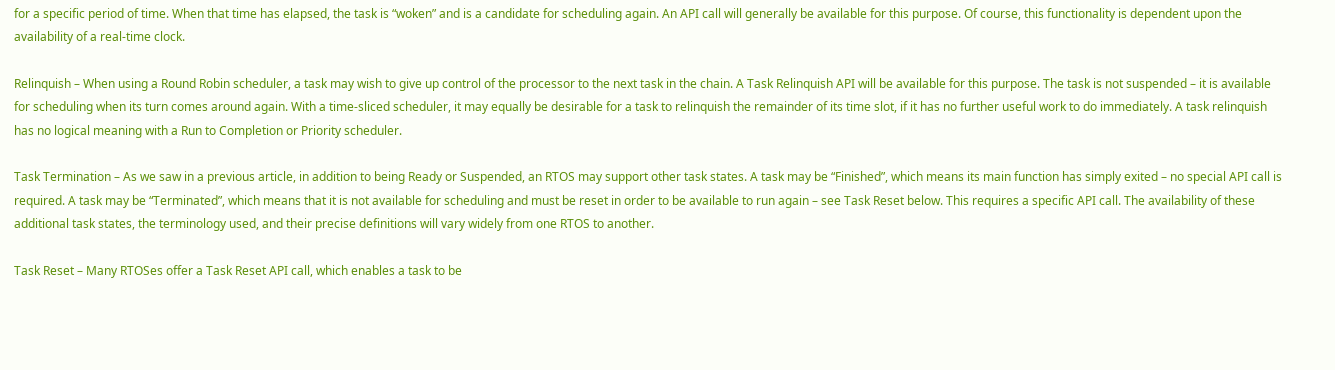for a specific period of time. When that time has elapsed, the task is “woken” and is a candidate for scheduling again. An API call will generally be available for this purpose. Of course, this functionality is dependent upon the availability of a real-time clock.

Relinquish – When using a Round Robin scheduler, a task may wish to give up control of the processor to the next task in the chain. A Task Relinquish API will be available for this purpose. The task is not suspended – it is available for scheduling when its turn comes around again. With a time-sliced scheduler, it may equally be desirable for a task to relinquish the remainder of its time slot, if it has no further useful work to do immediately. A task relinquish has no logical meaning with a Run to Completion or Priority scheduler.

Task Termination – As we saw in a previous article, in addition to being Ready or Suspended, an RTOS may support other task states. A task may be “Finished”, which means its main function has simply exited – no special API call is required. A task may be “Terminated”, which means that it is not available for scheduling and must be reset in order to be available to run again – see Task Reset below. This requires a specific API call. The availability of these additional task states, the terminology used, and their precise definitions will vary widely from one RTOS to another.

Task Reset – Many RTOSes offer a Task Reset API call, which enables a task to be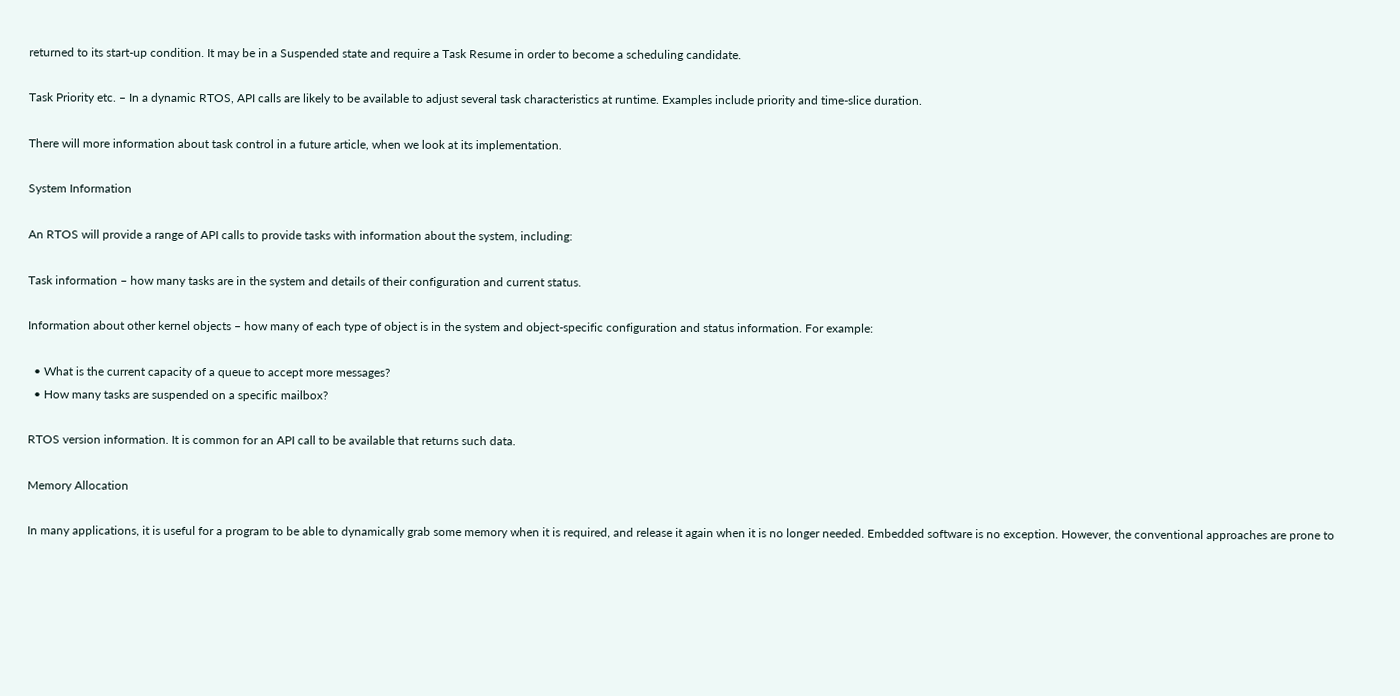returned to its start-up condition. It may be in a Suspended state and require a Task Resume in order to become a scheduling candidate.

Task Priority etc. – In a dynamic RTOS, API calls are likely to be available to adjust several task characteristics at runtime. Examples include priority and time-slice duration.

There will more information about task control in a future article, when we look at its implementation.

System Information

An RTOS will provide a range of API calls to provide tasks with information about the system, including:

Task information – how many tasks are in the system and details of their configuration and current status.

Information about other kernel objects – how many of each type of object is in the system and object-specific configuration and status information. For example:

  • What is the current capacity of a queue to accept more messages?
  • How many tasks are suspended on a specific mailbox?

RTOS version information. It is common for an API call to be available that returns such data.

Memory Allocation

In many applications, it is useful for a program to be able to dynamically grab some memory when it is required, and release it again when it is no longer needed. Embedded software is no exception. However, the conventional approaches are prone to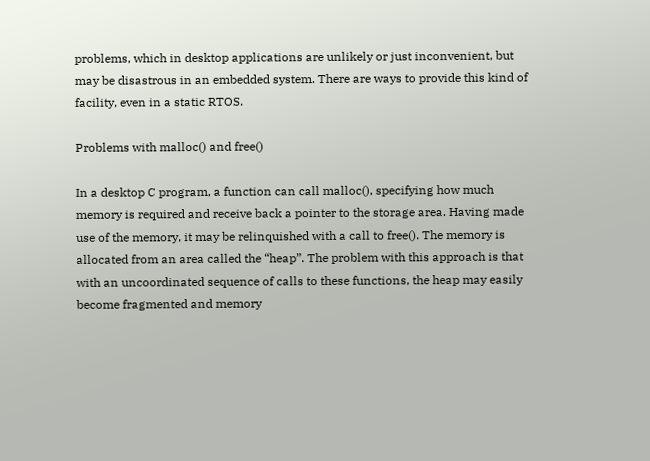problems, which in desktop applications are unlikely or just inconvenient, but may be disastrous in an embedded system. There are ways to provide this kind of facility, even in a static RTOS.

Problems with malloc() and free()

In a desktop C program, a function can call malloc(), specifying how much memory is required and receive back a pointer to the storage area. Having made use of the memory, it may be relinquished with a call to free(). The memory is allocated from an area called the “heap”. The problem with this approach is that with an uncoordinated sequence of calls to these functions, the heap may easily become fragmented and memory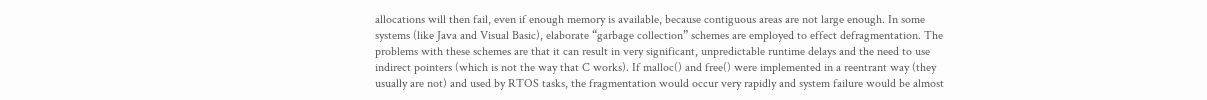allocations will then fail, even if enough memory is available, because contiguous areas are not large enough. In some systems (like Java and Visual Basic), elaborate “garbage collection” schemes are employed to effect defragmentation. The problems with these schemes are that it can result in very significant, unpredictable runtime delays and the need to use indirect pointers (which is not the way that C works). If malloc() and free() were implemented in a reentrant way (they usually are not) and used by RTOS tasks, the fragmentation would occur very rapidly and system failure would be almost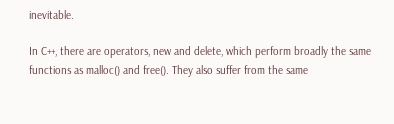inevitable.

In C++, there are operators, new and delete, which perform broadly the same functions as malloc() and free(). They also suffer from the same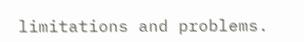limitations and problems.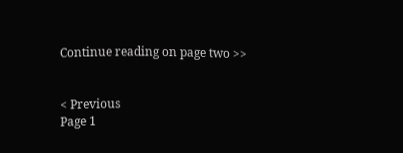Continue reading on page two >>


< Previous
Page 1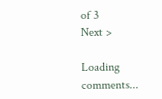of 3
Next >

Loading comments...